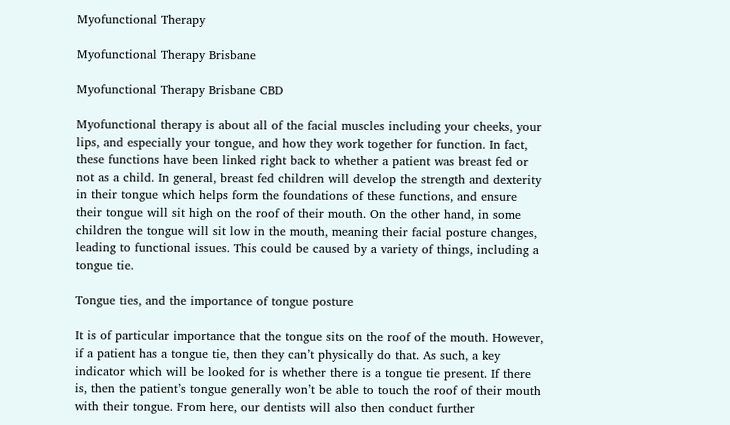Myofunctional Therapy

Myofunctional Therapy Brisbane

Myofunctional Therapy Brisbane CBD

Myofunctional therapy is about all of the facial muscles including your cheeks, your lips, and especially your tongue, and how they work together for function. In fact, these functions have been linked right back to whether a patient was breast fed or not as a child. In general, breast fed children will develop the strength and dexterity in their tongue which helps form the foundations of these functions, and ensure their tongue will sit high on the roof of their mouth. On the other hand, in some children the tongue will sit low in the mouth, meaning their facial posture changes, leading to functional issues. This could be caused by a variety of things, including a tongue tie.

Tongue ties, and the importance of tongue posture

It is of particular importance that the tongue sits on the roof of the mouth. However, if a patient has a tongue tie, then they can’t physically do that. As such, a key indicator which will be looked for is whether there is a tongue tie present. If there is, then the patient’s tongue generally won’t be able to touch the roof of their mouth with their tongue. From here, our dentists will also then conduct further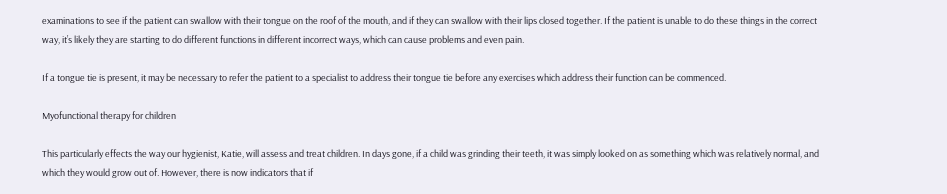examinations to see if the patient can swallow with their tongue on the roof of the mouth, and if they can swallow with their lips closed together. If the patient is unable to do these things in the correct way, it’s likely they are starting to do different functions in different incorrect ways, which can cause problems and even pain.

If a tongue tie is present, it may be necessary to refer the patient to a specialist to address their tongue tie before any exercises which address their function can be commenced.

Myofunctional therapy for children

This particularly effects the way our hygienist, Katie, will assess and treat children. In days gone, if a child was grinding their teeth, it was simply looked on as something which was relatively normal, and which they would grow out of. However, there is now indicators that if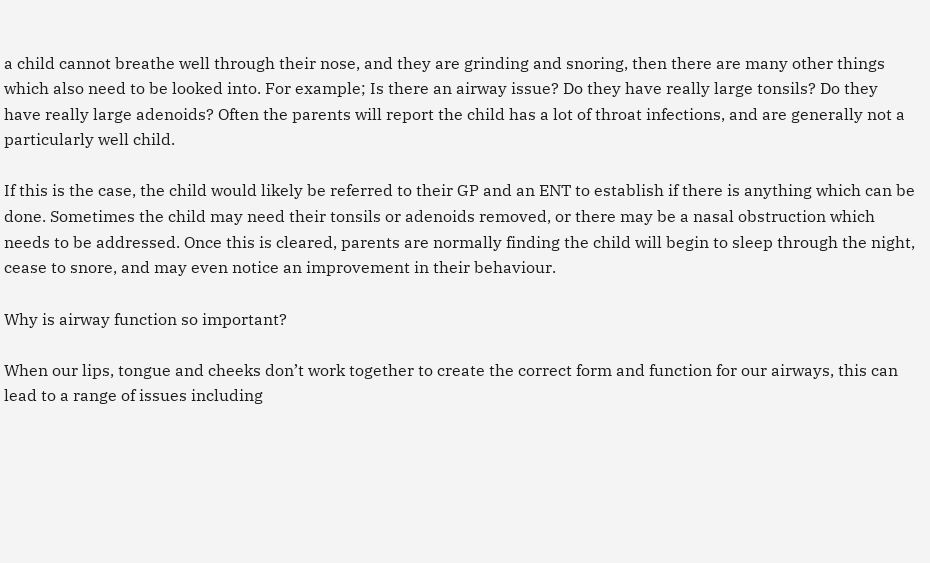a child cannot breathe well through their nose, and they are grinding and snoring, then there are many other things which also need to be looked into. For example; Is there an airway issue? Do they have really large tonsils? Do they have really large adenoids? Often the parents will report the child has a lot of throat infections, and are generally not a particularly well child.

If this is the case, the child would likely be referred to their GP and an ENT to establish if there is anything which can be done. Sometimes the child may need their tonsils or adenoids removed, or there may be a nasal obstruction which needs to be addressed. Once this is cleared, parents are normally finding the child will begin to sleep through the night, cease to snore, and may even notice an improvement in their behaviour.

Why is airway function so important?

When our lips, tongue and cheeks don’t work together to create the correct form and function for our airways, this can lead to a range of issues including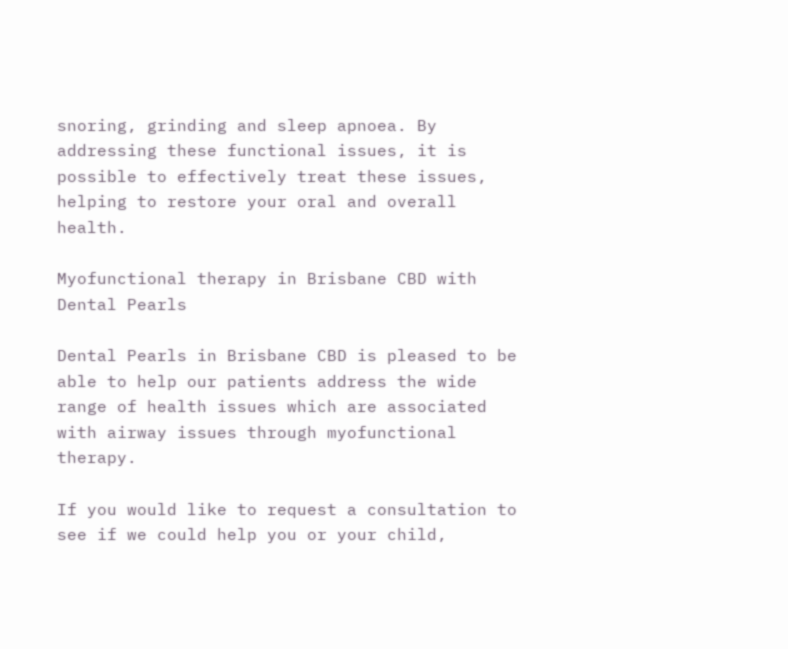snoring, grinding and sleep apnoea. By addressing these functional issues, it is possible to effectively treat these issues, helping to restore your oral and overall health.

Myofunctional therapy in Brisbane CBD with Dental Pearls

Dental Pearls in Brisbane CBD is pleased to be able to help our patients address the wide range of health issues which are associated with airway issues through myofunctional therapy.

If you would like to request a consultation to see if we could help you or your child,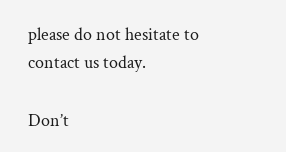please do not hesitate to contact us today.

Don’t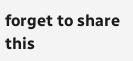forget to share this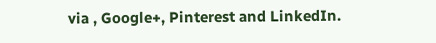via , Google+, Pinterest and LinkedIn.